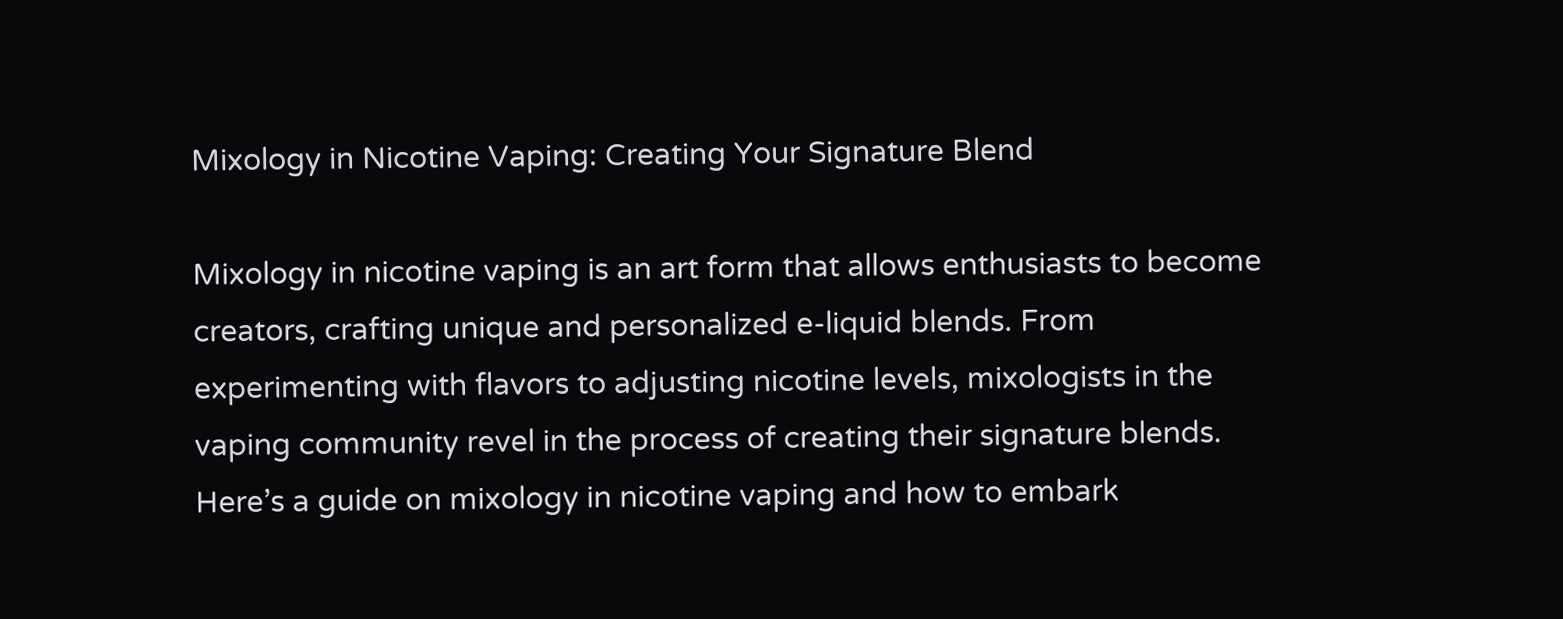Mixology in Nicotine Vaping: Creating Your Signature Blend

Mixology in nicotine vaping is an art form that allows enthusiasts to become creators, crafting unique and personalized e-liquid blends. From experimenting with flavors to adjusting nicotine levels, mixologists in the vaping community revel in the process of creating their signature blends. Here’s a guide on mixology in nicotine vaping and how to embark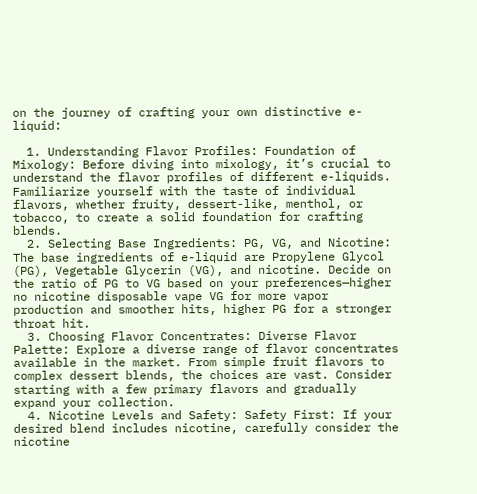on the journey of crafting your own distinctive e-liquid:

  1. Understanding Flavor Profiles: Foundation of Mixology: Before diving into mixology, it’s crucial to understand the flavor profiles of different e-liquids. Familiarize yourself with the taste of individual flavors, whether fruity, dessert-like, menthol, or tobacco, to create a solid foundation for crafting blends.
  2. Selecting Base Ingredients: PG, VG, and Nicotine: The base ingredients of e-liquid are Propylene Glycol (PG), Vegetable Glycerin (VG), and nicotine. Decide on the ratio of PG to VG based on your preferences—higher no nicotine disposable vape VG for more vapor production and smoother hits, higher PG for a stronger throat hit.
  3. Choosing Flavor Concentrates: Diverse Flavor Palette: Explore a diverse range of flavor concentrates available in the market. From simple fruit flavors to complex dessert blends, the choices are vast. Consider starting with a few primary flavors and gradually expand your collection.
  4. Nicotine Levels and Safety: Safety First: If your desired blend includes nicotine, carefully consider the nicotine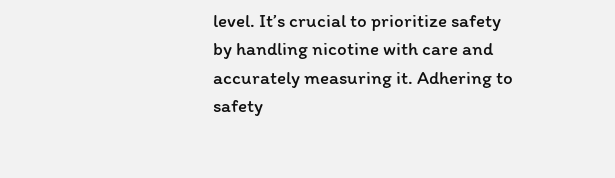level. It’s crucial to prioritize safety by handling nicotine with care and accurately measuring it. Adhering to safety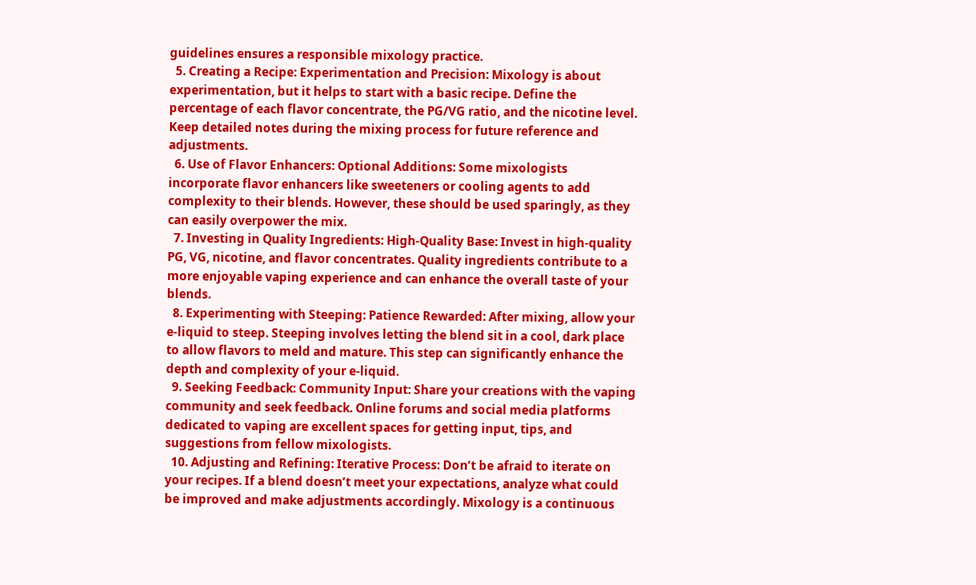guidelines ensures a responsible mixology practice.
  5. Creating a Recipe: Experimentation and Precision: Mixology is about experimentation, but it helps to start with a basic recipe. Define the percentage of each flavor concentrate, the PG/VG ratio, and the nicotine level. Keep detailed notes during the mixing process for future reference and adjustments.
  6. Use of Flavor Enhancers: Optional Additions: Some mixologists incorporate flavor enhancers like sweeteners or cooling agents to add complexity to their blends. However, these should be used sparingly, as they can easily overpower the mix.
  7. Investing in Quality Ingredients: High-Quality Base: Invest in high-quality PG, VG, nicotine, and flavor concentrates. Quality ingredients contribute to a more enjoyable vaping experience and can enhance the overall taste of your blends.
  8. Experimenting with Steeping: Patience Rewarded: After mixing, allow your e-liquid to steep. Steeping involves letting the blend sit in a cool, dark place to allow flavors to meld and mature. This step can significantly enhance the depth and complexity of your e-liquid.
  9. Seeking Feedback: Community Input: Share your creations with the vaping community and seek feedback. Online forums and social media platforms dedicated to vaping are excellent spaces for getting input, tips, and suggestions from fellow mixologists.
  10. Adjusting and Refining: Iterative Process: Don’t be afraid to iterate on your recipes. If a blend doesn’t meet your expectations, analyze what could be improved and make adjustments accordingly. Mixology is a continuous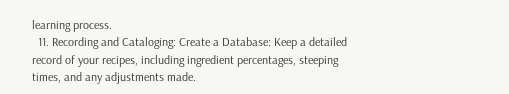learning process.
  11. Recording and Cataloging: Create a Database: Keep a detailed record of your recipes, including ingredient percentages, steeping times, and any adjustments made.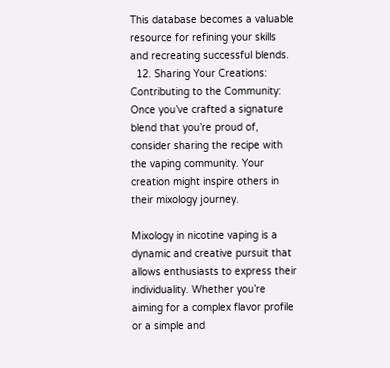This database becomes a valuable resource for refining your skills and recreating successful blends.
  12. Sharing Your Creations: Contributing to the Community: Once you’ve crafted a signature blend that you’re proud of, consider sharing the recipe with the vaping community. Your creation might inspire others in their mixology journey.

Mixology in nicotine vaping is a dynamic and creative pursuit that allows enthusiasts to express their individuality. Whether you’re aiming for a complex flavor profile or a simple and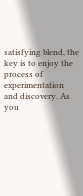satisfying blend, the key is to enjoy the process of experimentation and discovery. As you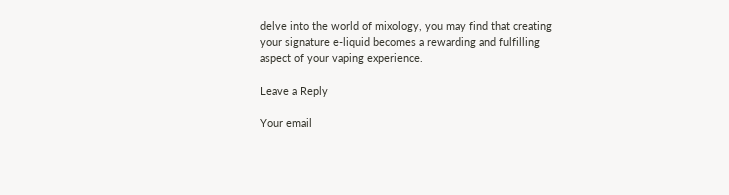delve into the world of mixology, you may find that creating your signature e-liquid becomes a rewarding and fulfilling aspect of your vaping experience.

Leave a Reply

Your email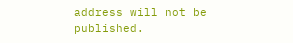address will not be published.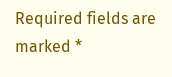Required fields are marked *